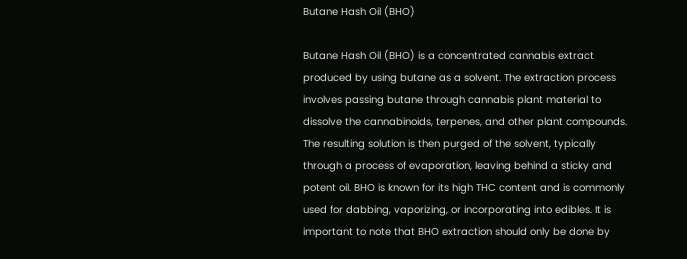Butane Hash Oil (BHO)

Butane Hash Oil (BHO) is a concentrated cannabis extract produced by using butane as a solvent. The extraction process involves passing butane through cannabis plant material to dissolve the cannabinoids, terpenes, and other plant compounds. The resulting solution is then purged of the solvent, typically through a process of evaporation, leaving behind a sticky and potent oil. BHO is known for its high THC content and is commonly used for dabbing, vaporizing, or incorporating into edibles. It is important to note that BHO extraction should only be done by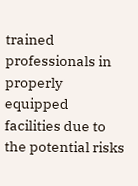trained professionals in properly equipped facilities due to the potential risks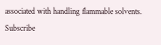associated with handling flammable solvents.
Subscribe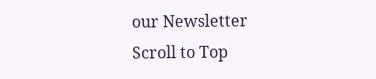our Newsletter
Scroll to Top